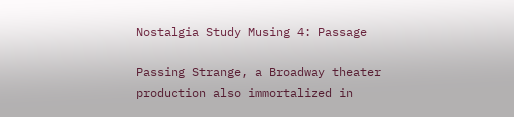Nostalgia Study Musing 4: Passage

Passing Strange, a Broadway theater production also immortalized in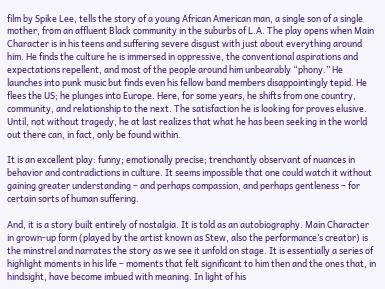film by Spike Lee, tells the story of a young African American man, a single son of a single mother, from an affluent Black community in the suburbs of L.A. The play opens when Main Character is in his teens and suffering severe disgust with just about everything around him. He finds the culture he is immersed in oppressive, the conventional aspirations and expectations repellent, and most of the people around him unbearably “phony.” He launches into punk music but finds even his fellow band members disappointingly tepid. He flees the US; he plunges into Europe. Here, for some years, he shifts from one country, community, and relationship to the next. The satisfaction he is looking for proves elusive. Until, not without tragedy, he at last realizes that what he has been seeking in the world out there can, in fact, only be found within.

It is an excellent play: funny; emotionally precise; trenchantly observant of nuances in behavior and contradictions in culture. It seems impossible that one could watch it without gaining greater understanding – and perhaps compassion, and perhaps gentleness – for certain sorts of human suffering.

And, it is a story built entirely of nostalgia. It is told as an autobiography. Main Character in grown-up form (played by the artist known as Stew, also the performance’s creator) is the minstrel and narrates the story as we see it unfold on stage. It is essentially a series of highlight moments in his life – moments that felt significant to him then and the ones that, in hindsight, have become imbued with meaning. In light of his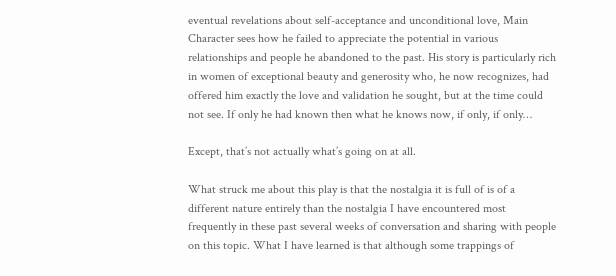eventual revelations about self-acceptance and unconditional love, Main Character sees how he failed to appreciate the potential in various relationships and people he abandoned to the past. His story is particularly rich in women of exceptional beauty and generosity who, he now recognizes, had offered him exactly the love and validation he sought, but at the time could not see. If only he had known then what he knows now, if only, if only…

Except, that’s not actually what’s going on at all.

What struck me about this play is that the nostalgia it is full of is of a different nature entirely than the nostalgia I have encountered most frequently in these past several weeks of conversation and sharing with people on this topic. What I have learned is that although some trappings of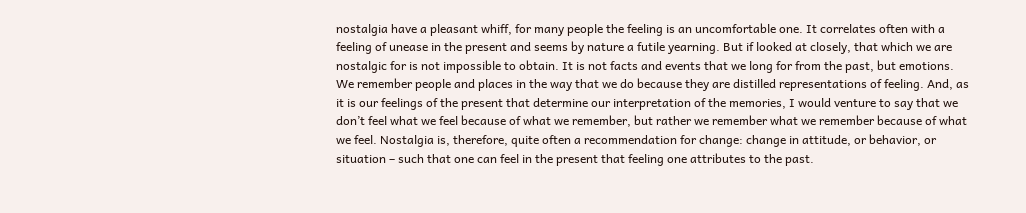nostalgia have a pleasant whiff, for many people the feeling is an uncomfortable one. It correlates often with a feeling of unease in the present and seems by nature a futile yearning. But if looked at closely, that which we are nostalgic for is not impossible to obtain. It is not facts and events that we long for from the past, but emotions. We remember people and places in the way that we do because they are distilled representations of feeling. And, as it is our feelings of the present that determine our interpretation of the memories, I would venture to say that we don’t feel what we feel because of what we remember, but rather we remember what we remember because of what we feel. Nostalgia is, therefore, quite often a recommendation for change: change in attitude, or behavior, or situation – such that one can feel in the present that feeling one attributes to the past.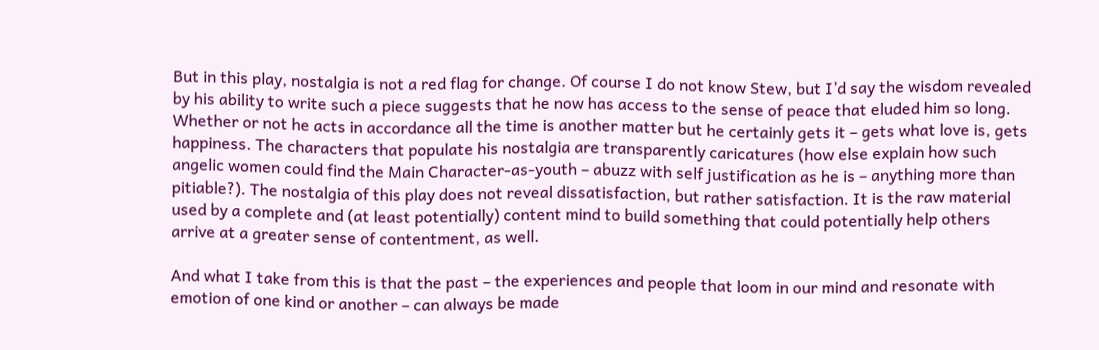But in this play, nostalgia is not a red flag for change. Of course I do not know Stew, but I’d say the wisdom revealed by his ability to write such a piece suggests that he now has access to the sense of peace that eluded him so long. Whether or not he acts in accordance all the time is another matter but he certainly gets it – gets what love is, gets happiness. The characters that populate his nostalgia are transparently caricatures (how else explain how such angelic women could find the Main Character-as-youth – abuzz with self justification as he is – anything more than pitiable?). The nostalgia of this play does not reveal dissatisfaction, but rather satisfaction. It is the raw material used by a complete and (at least potentially) content mind to build something that could potentially help others arrive at a greater sense of contentment, as well.

And what I take from this is that the past – the experiences and people that loom in our mind and resonate with emotion of one kind or another – can always be made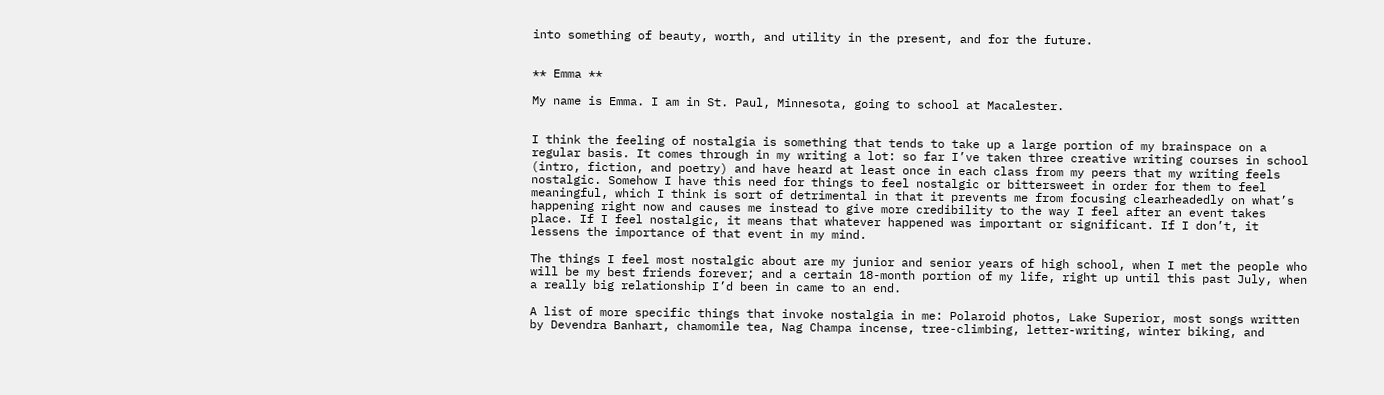into something of beauty, worth, and utility in the present, and for the future.


** Emma **

My name is Emma. I am in St. Paul, Minnesota, going to school at Macalester.


I think the feeling of nostalgia is something that tends to take up a large portion of my brainspace on a regular basis. It comes through in my writing a lot: so far I’ve taken three creative writing courses in school (intro, fiction, and poetry) and have heard at least once in each class from my peers that my writing feels nostalgic. Somehow I have this need for things to feel nostalgic or bittersweet in order for them to feel meaningful, which I think is sort of detrimental in that it prevents me from focusing clearheadedly on what’s happening right now and causes me instead to give more credibility to the way I feel after an event takes place. If I feel nostalgic, it means that whatever happened was important or significant. If I don’t, it lessens the importance of that event in my mind.

The things I feel most nostalgic about are my junior and senior years of high school, when I met the people who will be my best friends forever; and a certain 18-month portion of my life, right up until this past July, when a really big relationship I’d been in came to an end.

A list of more specific things that invoke nostalgia in me: Polaroid photos, Lake Superior, most songs written by Devendra Banhart, chamomile tea, Nag Champa incense, tree-climbing, letter-writing, winter biking, and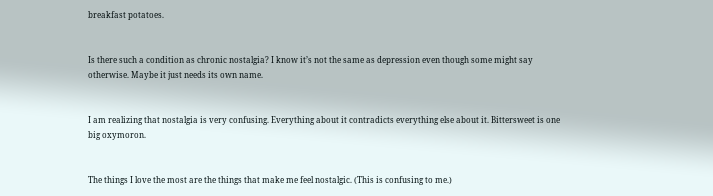breakfast potatoes.


Is there such a condition as chronic nostalgia? I know it’s not the same as depression even though some might say otherwise. Maybe it just needs its own name.


I am realizing that nostalgia is very confusing. Everything about it contradicts everything else about it. Bittersweet is one big oxymoron.


The things I love the most are the things that make me feel nostalgic. (This is confusing to me.)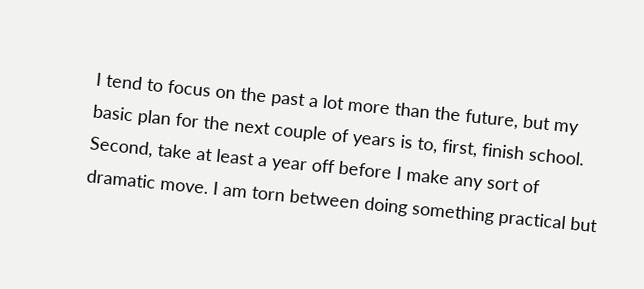I tend to focus on the past a lot more than the future, but my basic plan for the next couple of years is to, first, finish school. Second, take at least a year off before I make any sort of dramatic move. I am torn between doing something practical but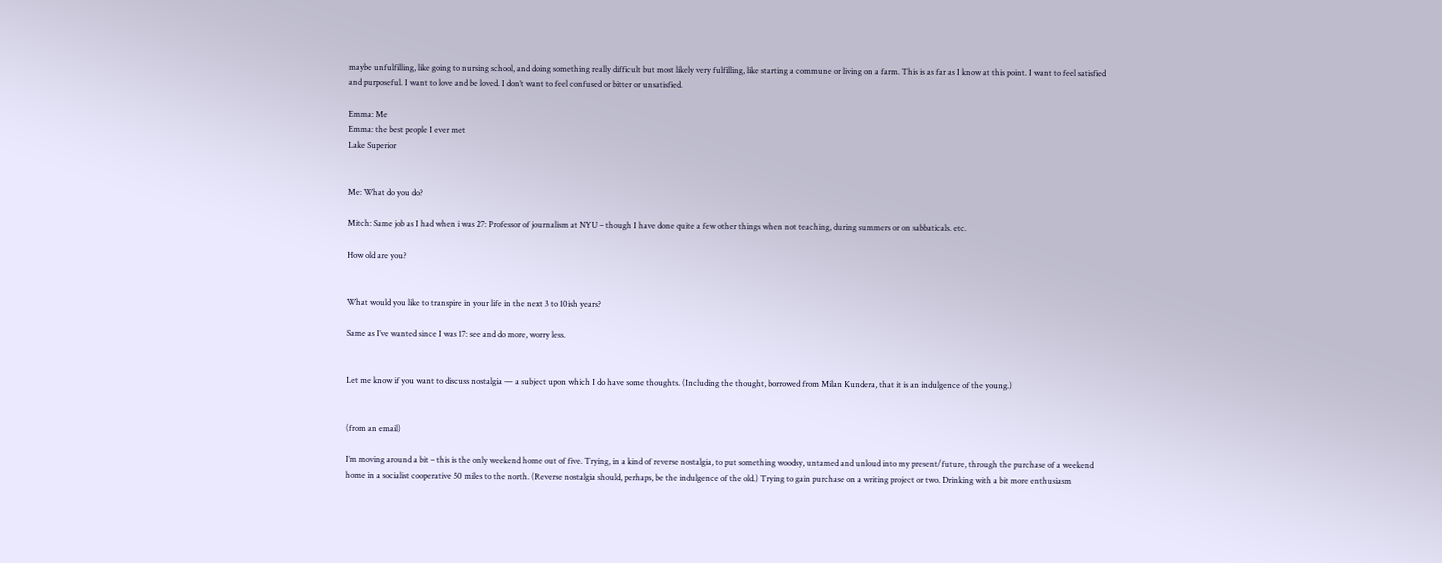maybe unfulfilling, like going to nursing school, and doing something really difficult but most likely very fulfilling, like starting a commune or living on a farm. This is as far as I know at this point. I want to feel satisfied and purposeful. I want to love and be loved. I don’t want to feel confused or bitter or unsatisfied.

Emma: Me
Emma: the best people I ever met
Lake Superior


Me: What do you do?

Mitch: Same job as I had when i was 27: Professor of journalism at NYU – though I have done quite a few other things when not teaching, during summers or on sabbaticals. etc.

How old are you?


What would you like to transpire in your life in the next 3 to 10ish years?

Same as I’ve wanted since I was 17: see and do more, worry less.


Let me know if you want to discuss nostalgia — a subject upon which I do have some thoughts. (Including the thought, borrowed from Milan Kundera, that it is an indulgence of the young.)


(from an email)

I’m moving around a bit – this is the only weekend home out of five. Trying, in a kind of reverse nostalgia, to put something woodsy, untamed and unloud into my present/future, through the purchase of a weekend home in a socialist cooperative 50 miles to the north. (Reverse nostalgia should, perhaps, be the indulgence of the old.) Trying to gain purchase on a writing project or two. Drinking with a bit more enthusiasm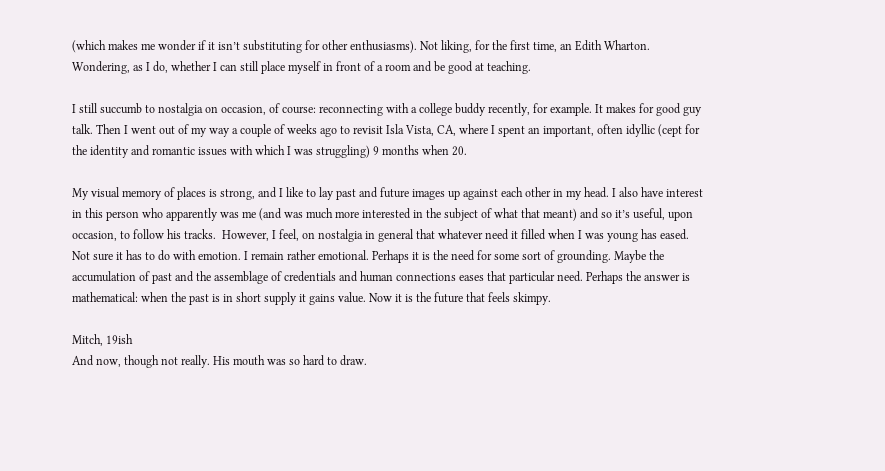(which makes me wonder if it isn’t substituting for other enthusiasms). Not liking, for the first time, an Edith Wharton. Wondering, as I do, whether I can still place myself in front of a room and be good at teaching.

I still succumb to nostalgia on occasion, of course: reconnecting with a college buddy recently, for example. It makes for good guy talk. Then I went out of my way a couple of weeks ago to revisit Isla Vista, CA, where I spent an important, often idyllic (cept for the identity and romantic issues with which I was struggling) 9 months when 20.

My visual memory of places is strong, and I like to lay past and future images up against each other in my head. I also have interest in this person who apparently was me (and was much more interested in the subject of what that meant) and so it’s useful, upon occasion, to follow his tracks.  However, I feel, on nostalgia in general that whatever need it filled when I was young has eased. Not sure it has to do with emotion. I remain rather emotional. Perhaps it is the need for some sort of grounding. Maybe the accumulation of past and the assemblage of credentials and human connections eases that particular need. Perhaps the answer is mathematical: when the past is in short supply it gains value. Now it is the future that feels skimpy.

Mitch, 19ish
And now, though not really. His mouth was so hard to draw.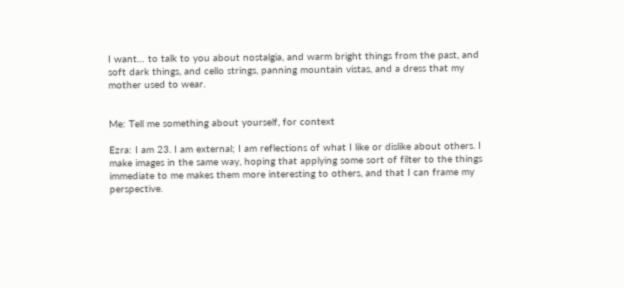I want… to talk to you about nostalgia, and warm bright things from the past, and soft dark things, and cello strings, panning mountain vistas, and a dress that my mother used to wear.


Me: Tell me something about yourself, for context

Ezra: I am 23. I am external; I am reflections of what I like or dislike about others. I make images in the same way, hoping that applying some sort of filter to the things immediate to me makes them more interesting to others, and that I can frame my perspective.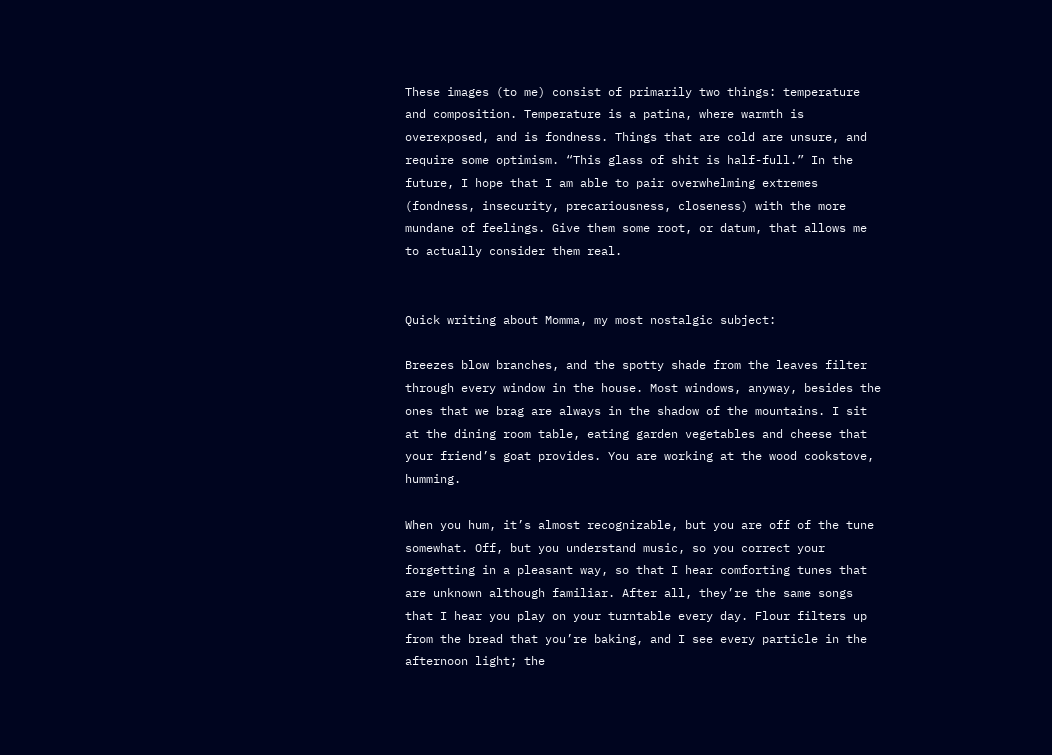These images (to me) consist of primarily two things: temperature and composition. Temperature is a patina, where warmth is overexposed, and is fondness. Things that are cold are unsure, and require some optimism. “This glass of shit is half-full.” In the future, I hope that I am able to pair overwhelming extremes (fondness, insecurity, precariousness, closeness) with the more mundane of feelings. Give them some root, or datum, that allows me to actually consider them real.


Quick writing about Momma, my most nostalgic subject:

Breezes blow branches, and the spotty shade from the leaves filter through every window in the house. Most windows, anyway, besides the ones that we brag are always in the shadow of the mountains. I sit at the dining room table, eating garden vegetables and cheese that your friend’s goat provides. You are working at the wood cookstove, humming.

When you hum, it’s almost recognizable, but you are off of the tune somewhat. Off, but you understand music, so you correct your forgetting in a pleasant way, so that I hear comforting tunes that are unknown although familiar. After all, they’re the same songs that I hear you play on your turntable every day. Flour filters up from the bread that you’re baking, and I see every particle in the afternoon light; the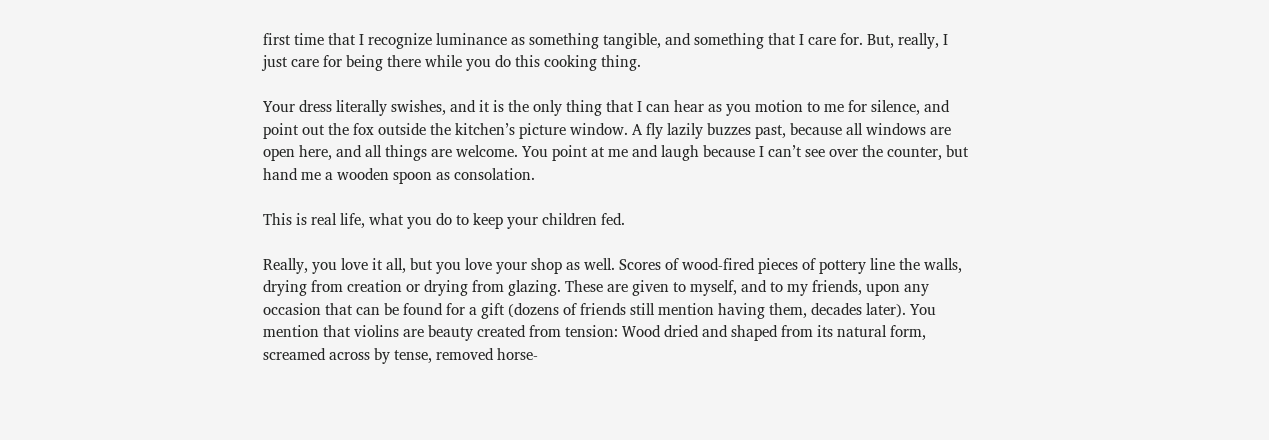first time that I recognize luminance as something tangible, and something that I care for. But, really, I just care for being there while you do this cooking thing.

Your dress literally swishes, and it is the only thing that I can hear as you motion to me for silence, and point out the fox outside the kitchen’s picture window. A fly lazily buzzes past, because all windows are open here, and all things are welcome. You point at me and laugh because I can’t see over the counter, but hand me a wooden spoon as consolation.

This is real life, what you do to keep your children fed.

Really, you love it all, but you love your shop as well. Scores of wood-fired pieces of pottery line the walls, drying from creation or drying from glazing. These are given to myself, and to my friends, upon any occasion that can be found for a gift (dozens of friends still mention having them, decades later). You mention that violins are beauty created from tension: Wood dried and shaped from its natural form, screamed across by tense, removed horse-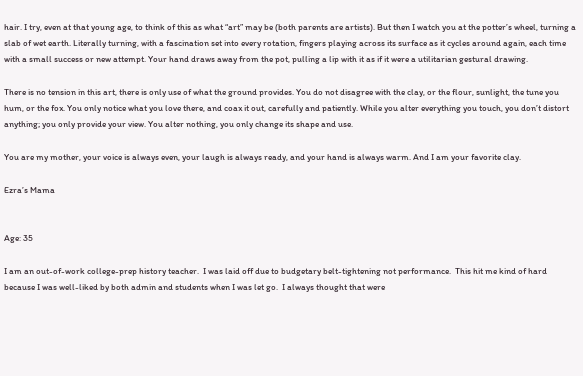hair. I try, even at that young age, to think of this as what “art” may be (both parents are artists). But then I watch you at the potter’s wheel, turning a slab of wet earth. Literally turning, with a fascination set into every rotation, fingers playing across its surface as it cycles around again, each time with a small success or new attempt. Your hand draws away from the pot, pulling a lip with it as if it were a utilitarian gestural drawing.

There is no tension in this art, there is only use of what the ground provides. You do not disagree with the clay, or the flour, sunlight, the tune you hum, or the fox. You only notice what you love there, and coax it out, carefully and patiently. While you alter everything you touch, you don’t distort anything; you only provide your view. You alter nothing, you only change its shape and use.

You are my mother, your voice is always even, your laugh is always ready, and your hand is always warm. And I am your favorite clay.

Ezra’s Mama


Age: 35

I am an out-of-work college-prep history teacher.  I was laid off due to budgetary belt-tightening not performance.  This hit me kind of hard because I was well-liked by both admin and students when I was let go.  I always thought that were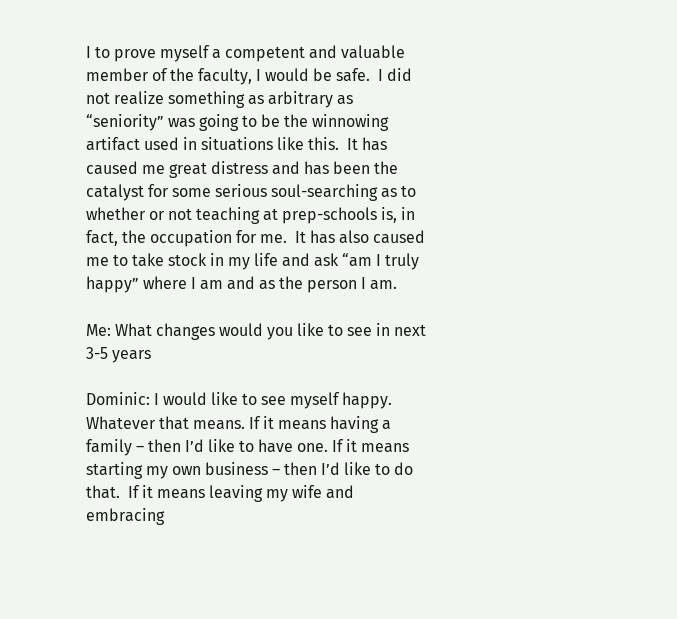I to prove myself a competent and valuable member of the faculty, I would be safe.  I did not realize something as arbitrary as “seniority” was going to be the winnowing artifact used in situations like this.  It has caused me great distress and has been the catalyst for some serious soul-searching as to whether or not teaching at prep-schools is, in fact, the occupation for me.  It has also caused me to take stock in my life and ask “am I truly happy” where I am and as the person I am.

Me: What changes would you like to see in next 3-5 years

Dominic: I would like to see myself happy. Whatever that means. If it means having a family – then I’d like to have one. If it means starting my own business – then I’d like to do that.  If it means leaving my wife and embracing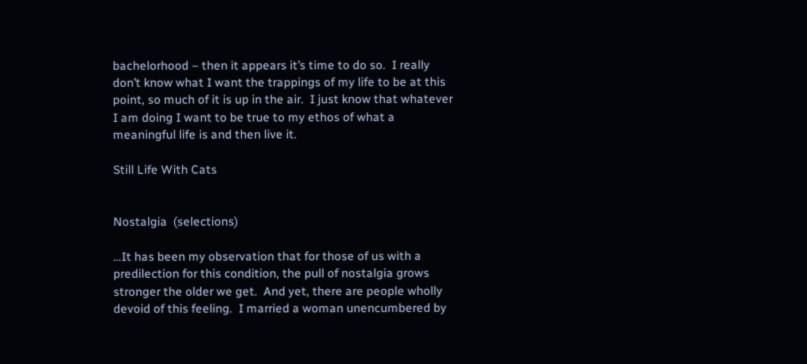bachelorhood – then it appears it’s time to do so.  I really don’t know what I want the trappings of my life to be at this point, so much of it is up in the air.  I just know that whatever I am doing I want to be true to my ethos of what a meaningful life is and then live it.

Still Life With Cats


Nostalgia  (selections)

…It has been my observation that for those of us with a predilection for this condition, the pull of nostalgia grows stronger the older we get.  And yet, there are people wholly devoid of this feeling.  I married a woman unencumbered by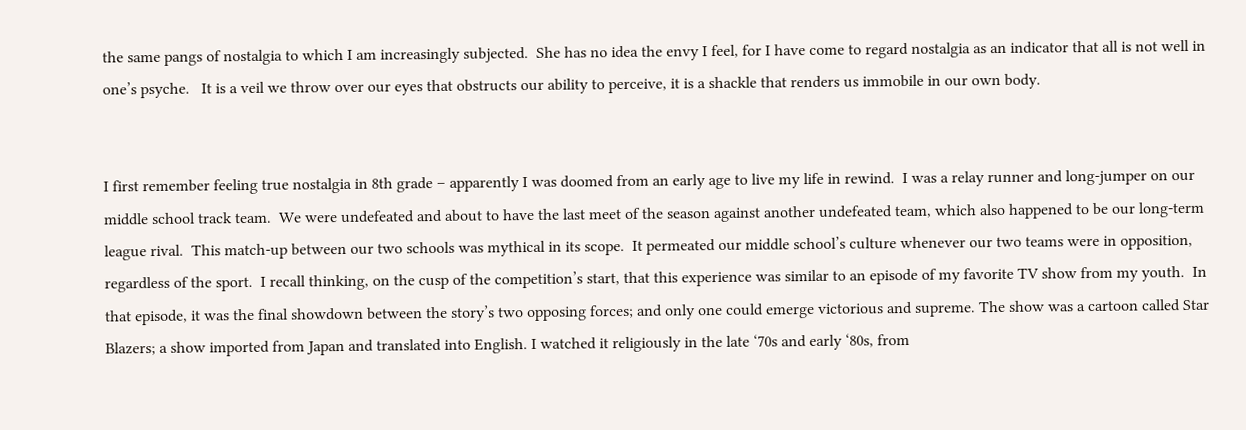the same pangs of nostalgia to which I am increasingly subjected.  She has no idea the envy I feel, for I have come to regard nostalgia as an indicator that all is not well in one’s psyche.   It is a veil we throw over our eyes that obstructs our ability to perceive, it is a shackle that renders us immobile in our own body.


I first remember feeling true nostalgia in 8th grade – apparently I was doomed from an early age to live my life in rewind.  I was a relay runner and long-jumper on our middle school track team.  We were undefeated and about to have the last meet of the season against another undefeated team, which also happened to be our long-term league rival.  This match-up between our two schools was mythical in its scope.  It permeated our middle school’s culture whenever our two teams were in opposition, regardless of the sport.  I recall thinking, on the cusp of the competition’s start, that this experience was similar to an episode of my favorite TV show from my youth.  In that episode, it was the final showdown between the story’s two opposing forces; and only one could emerge victorious and supreme. The show was a cartoon called Star Blazers; a show imported from Japan and translated into English. I watched it religiously in the late ‘70s and early ‘80s, from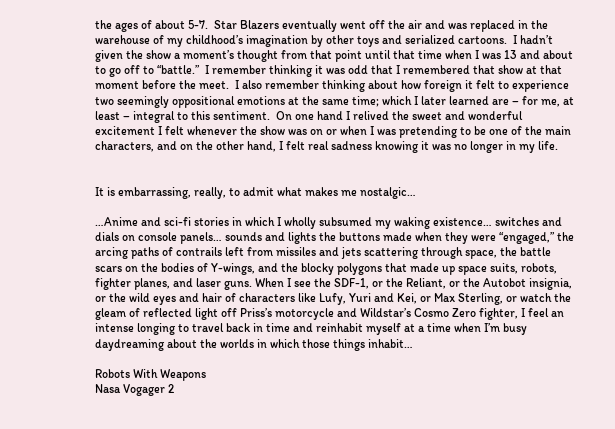the ages of about 5-7.  Star Blazers eventually went off the air and was replaced in the warehouse of my childhood’s imagination by other toys and serialized cartoons.  I hadn’t given the show a moment’s thought from that point until that time when I was 13 and about to go off to “battle.”  I remember thinking it was odd that I remembered that show at that moment before the meet.  I also remember thinking about how foreign it felt to experience two seemingly oppositional emotions at the same time; which I later learned are – for me, at least – integral to this sentiment.  On one hand I relived the sweet and wonderful excitement I felt whenever the show was on or when I was pretending to be one of the main characters, and on the other hand, I felt real sadness knowing it was no longer in my life.


It is embarrassing, really, to admit what makes me nostalgic…

…Anime and sci-fi stories in which I wholly subsumed my waking existence… switches and dials on console panels… sounds and lights the buttons made when they were “engaged,” the arcing paths of contrails left from missiles and jets scattering through space, the battle scars on the bodies of Y-wings, and the blocky polygons that made up space suits, robots, fighter planes, and laser guns. When I see the SDF-1, or the Reliant, or the Autobot insignia, or the wild eyes and hair of characters like Lufy, Yuri and Kei, or Max Sterling, or watch the gleam of reflected light off Priss’s motorcycle and Wildstar’s Cosmo Zero fighter, I feel an intense longing to travel back in time and reinhabit myself at a time when I’m busy daydreaming about the worlds in which those things inhabit…

Robots With Weapons
Nasa Vogager 2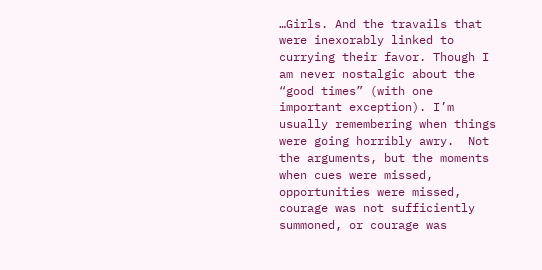…Girls. And the travails that were inexorably linked to currying their favor. Though I am never nostalgic about the “good times” (with one important exception). I’m usually remembering when things were going horribly awry.  Not the arguments, but the moments when cues were missed, opportunities were missed, courage was not sufficiently summoned, or courage was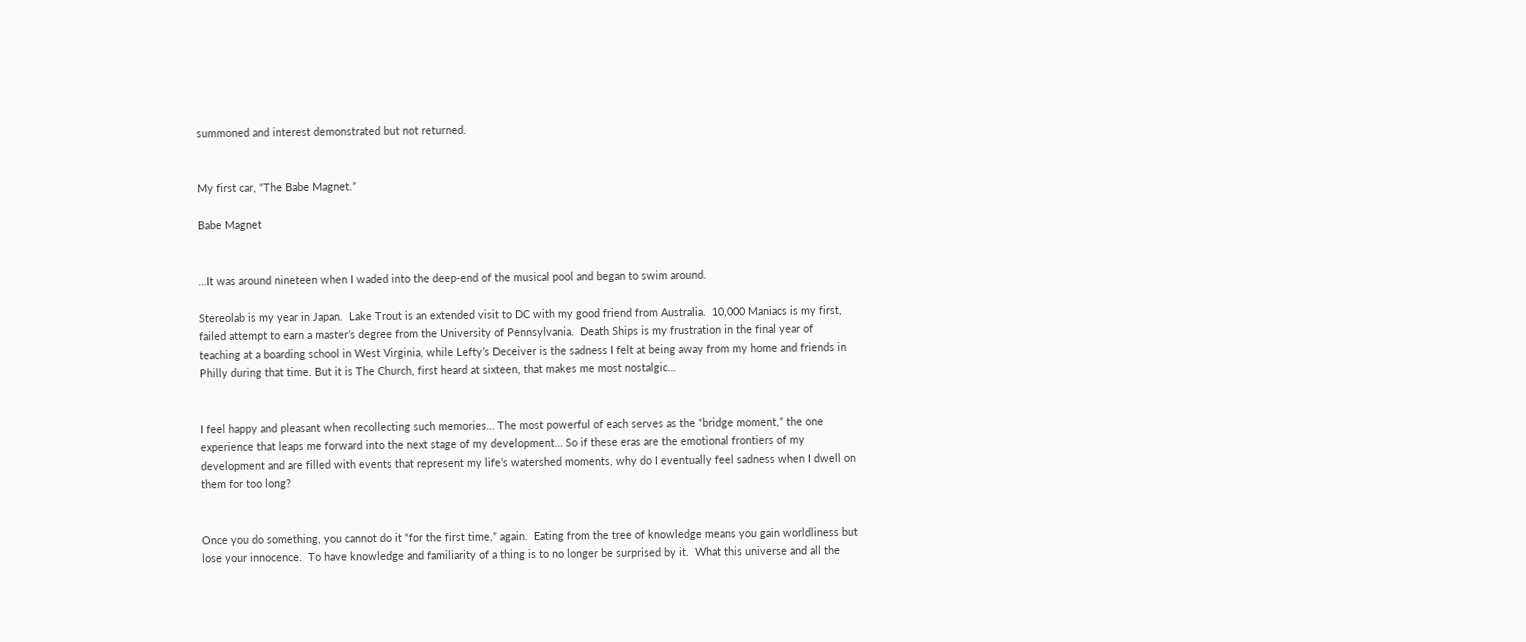summoned and interest demonstrated but not returned.


My first car, “The Babe Magnet.”

Babe Magnet


…It was around nineteen when I waded into the deep-end of the musical pool and began to swim around.

Stereolab is my year in Japan.  Lake Trout is an extended visit to DC with my good friend from Australia.  10,000 Maniacs is my first, failed attempt to earn a master’s degree from the University of Pennsylvania.  Death Ships is my frustration in the final year of teaching at a boarding school in West Virginia, while Lefty’s Deceiver is the sadness I felt at being away from my home and friends in Philly during that time. But it is The Church, first heard at sixteen, that makes me most nostalgic…


I feel happy and pleasant when recollecting such memories… The most powerful of each serves as the “bridge moment,” the one experience that leaps me forward into the next stage of my development… So if these eras are the emotional frontiers of my development and are filled with events that represent my life’s watershed moments, why do I eventually feel sadness when I dwell on them for too long?


Once you do something, you cannot do it “for the first time,” again.  Eating from the tree of knowledge means you gain worldliness but lose your innocence.  To have knowledge and familiarity of a thing is to no longer be surprised by it.  What this universe and all the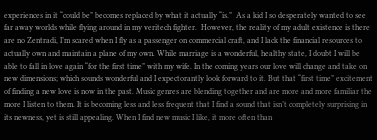experiences in it “could be” becomes replaced by what it actually “is.”  As a kid I so desperately wanted to see far away worlds while flying around in my veritech fighter.  However, the reality of my adult existence is there are no Zentradi, I’m scared when I fly as a passenger on commercial craft, and I lack the financial resources to actually own and maintain a plane of my own. While marriage is a wonderful, healthy state, I doubt I will be able to fall in love again “for the first time” with my wife. In the coming years our love will change and take on new dimensions; which sounds wonderful and I expectorantly look forward to it. But that “first time” excitement of finding a new love is now in the past. Music genres are blending together and are more and more familiar the more I listen to them. It is becoming less and less frequent that I find a sound that isn’t completely surprising in its newness, yet is still appealing. When I find new music I like, it more often than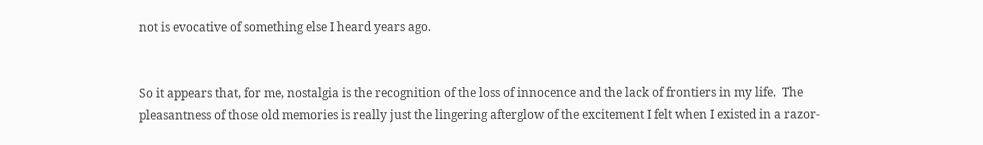not is evocative of something else I heard years ago.


So it appears that, for me, nostalgia is the recognition of the loss of innocence and the lack of frontiers in my life.  The pleasantness of those old memories is really just the lingering afterglow of the excitement I felt when I existed in a razor-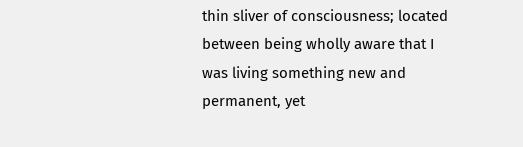thin sliver of consciousness; located between being wholly aware that I was living something new and permanent, yet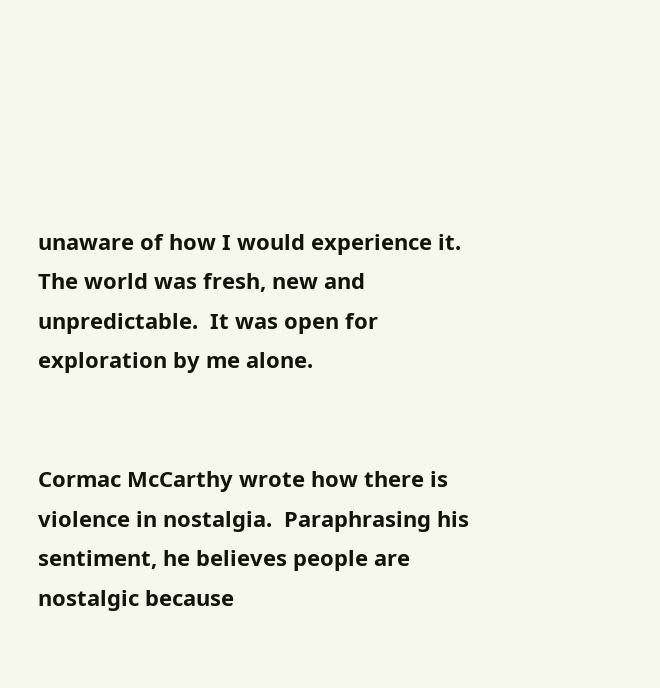unaware of how I would experience it.  The world was fresh, new and unpredictable.  It was open for exploration by me alone.


Cormac McCarthy wrote how there is violence in nostalgia.  Paraphrasing his sentiment, he believes people are nostalgic because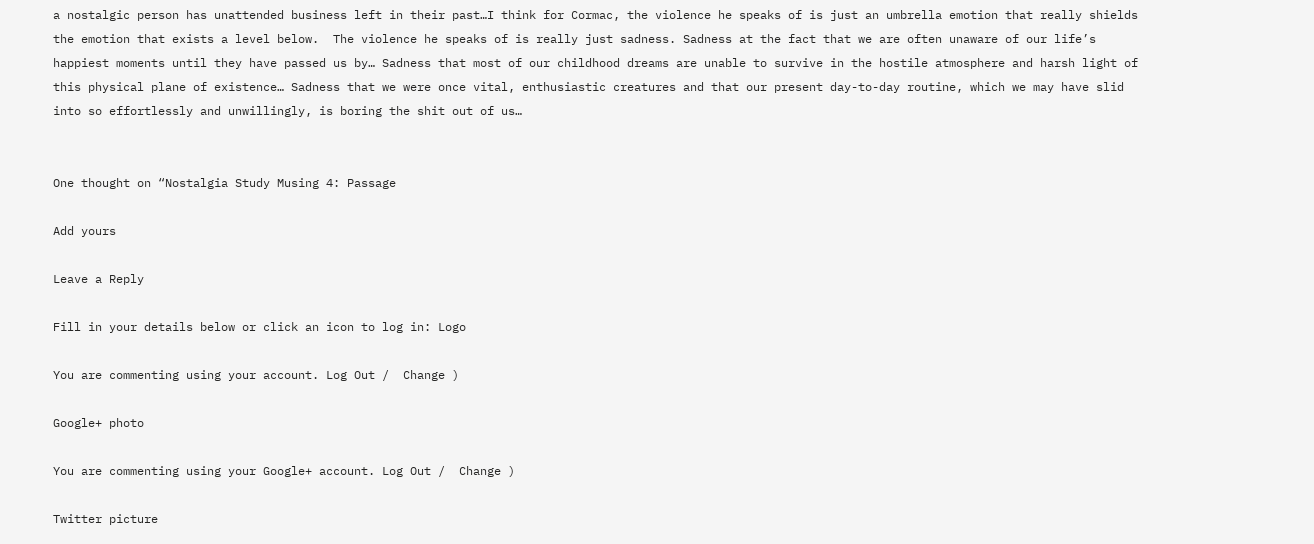a nostalgic person has unattended business left in their past…I think for Cormac, the violence he speaks of is just an umbrella emotion that really shields the emotion that exists a level below.  The violence he speaks of is really just sadness. Sadness at the fact that we are often unaware of our life’s happiest moments until they have passed us by… Sadness that most of our childhood dreams are unable to survive in the hostile atmosphere and harsh light of this physical plane of existence… Sadness that we were once vital, enthusiastic creatures and that our present day-to-day routine, which we may have slid into so effortlessly and unwillingly, is boring the shit out of us…


One thought on “Nostalgia Study Musing 4: Passage

Add yours

Leave a Reply

Fill in your details below or click an icon to log in: Logo

You are commenting using your account. Log Out /  Change )

Google+ photo

You are commenting using your Google+ account. Log Out /  Change )

Twitter picture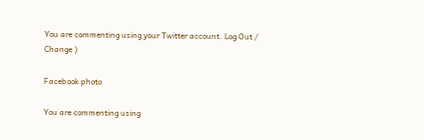You are commenting using your Twitter account. Log Out /  Change )

Facebook photo

You are commenting using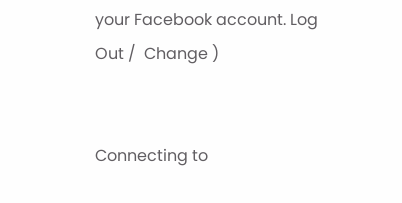your Facebook account. Log Out /  Change )


Connecting to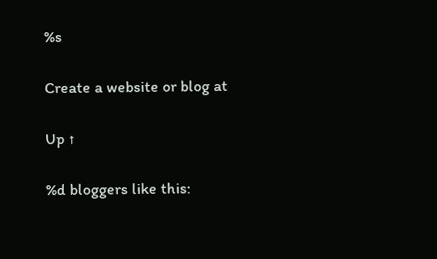%s

Create a website or blog at

Up ↑

%d bloggers like this: